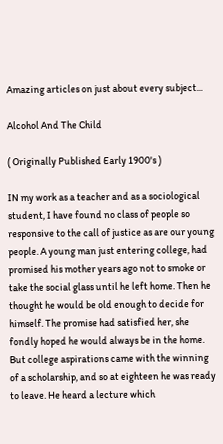Amazing articles on just about every subject...

Alcohol And The Child

( Originally Published Early 1900's )

IN my work as a teacher and as a sociological student, I have found no class of people so responsive to the call of justice as are our young people. A young man just entering college, had promised his mother years ago not to smoke or take the social glass until he left home. Then he thought he would be old enough to decide for himself. The promise had satisfied her, she fondly hoped he would always be in the home. But college aspirations came with the winning of a scholarship, and so at eighteen he was ready to leave. He heard a lecture which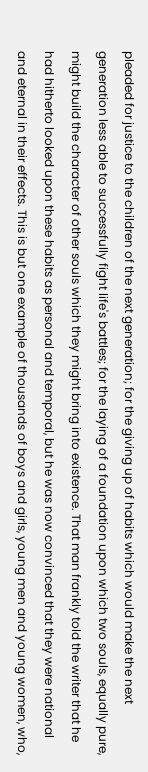pleaded for justice to the children of the next generation; for the giving up of habits which would make the next generation less able to successfully fight life's battles; for the laying of a foundation upon which two souls, equally pure, might build the character of other souls which they might bring into existence. That man frankly told the writer that he had hitherto looked upon these habits as personal and temporal, but he was now convinced that they were national and eternal in their effects. This is but one example of thousands of boys and girls, young men and young women, who,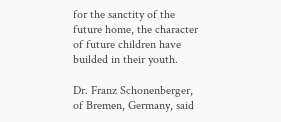for the sanctity of the future home, the character of future children have builded in their youth.

Dr. Franz Schonenberger, of Bremen, Germany, said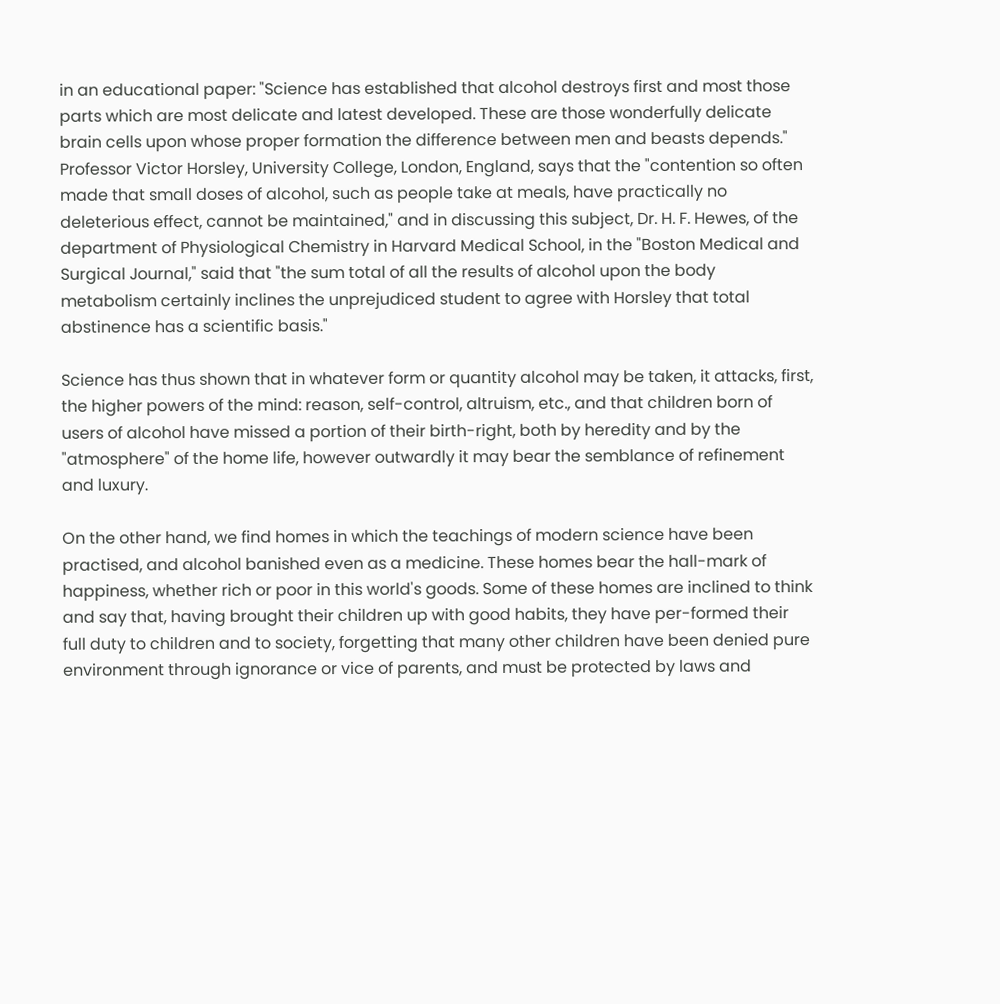in an educational paper: "Science has established that alcohol destroys first and most those parts which are most delicate and latest developed. These are those wonderfully delicate brain cells upon whose proper formation the difference between men and beasts depends." Professor Victor Horsley, University College, London, England, says that the "contention so often made that small doses of alcohol, such as people take at meals, have practically no deleterious effect, cannot be maintained," and in discussing this subject, Dr. H. F. Hewes, of the department of Physiological Chemistry in Harvard Medical School, in the "Boston Medical and Surgical Journal," said that "the sum total of all the results of alcohol upon the body metabolism certainly inclines the unprejudiced student to agree with Horsley that total abstinence has a scientific basis."

Science has thus shown that in whatever form or quantity alcohol may be taken, it attacks, first, the higher powers of the mind: reason, self-control, altruism, etc., and that children born of users of alcohol have missed a portion of their birth-right, both by heredity and by the "atmosphere" of the home life, however outwardly it may bear the semblance of refinement and luxury.

On the other hand, we find homes in which the teachings of modern science have been practised, and alcohol banished even as a medicine. These homes bear the hall-mark of happiness, whether rich or poor in this world's goods. Some of these homes are inclined to think and say that, having brought their children up with good habits, they have per-formed their full duty to children and to society, forgetting that many other children have been denied pure environment through ignorance or vice of parents, and must be protected by laws and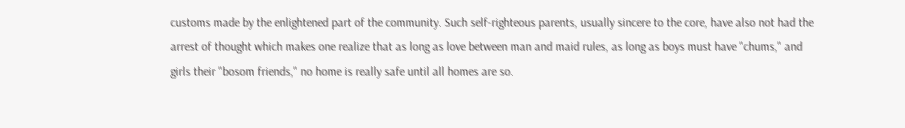customs made by the enlightened part of the community. Such self-righteous parents, usually sincere to the core, have also not had the arrest of thought which makes one realize that as long as love between man and maid rules, as long as boys must have "chums," and girls their "bosom friends," no home is really safe until all homes are so.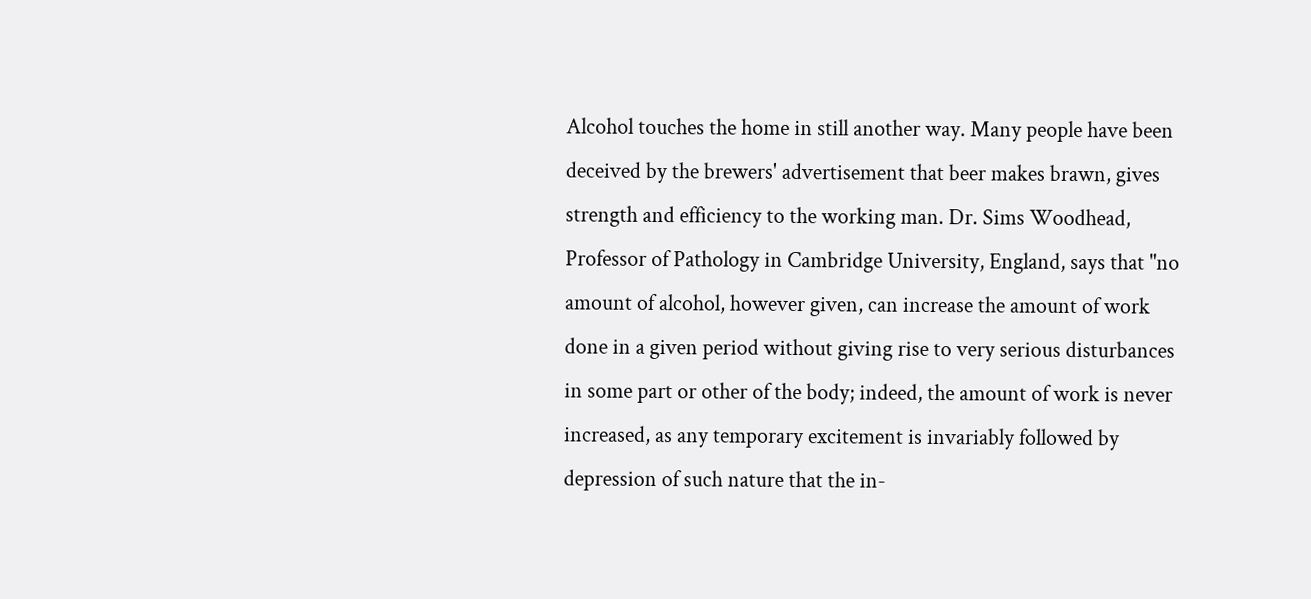Alcohol touches the home in still another way. Many people have been deceived by the brewers' advertisement that beer makes brawn, gives strength and efficiency to the working man. Dr. Sims Woodhead, Professor of Pathology in Cambridge University, England, says that "no amount of alcohol, however given, can increase the amount of work done in a given period without giving rise to very serious disturbances in some part or other of the body; indeed, the amount of work is never increased, as any temporary excitement is invariably followed by depression of such nature that the in-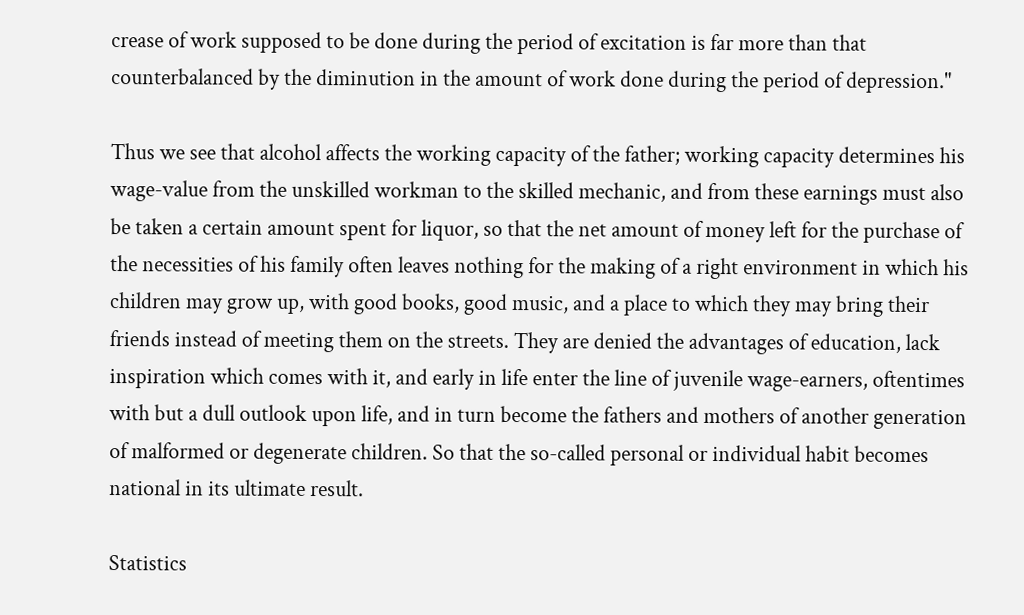crease of work supposed to be done during the period of excitation is far more than that counterbalanced by the diminution in the amount of work done during the period of depression."

Thus we see that alcohol affects the working capacity of the father; working capacity determines his wage-value from the unskilled workman to the skilled mechanic, and from these earnings must also be taken a certain amount spent for liquor, so that the net amount of money left for the purchase of the necessities of his family often leaves nothing for the making of a right environment in which his children may grow up, with good books, good music, and a place to which they may bring their friends instead of meeting them on the streets. They are denied the advantages of education, lack inspiration which comes with it, and early in life enter the line of juvenile wage-earners, oftentimes with but a dull outlook upon life, and in turn become the fathers and mothers of another generation of malformed or degenerate children. So that the so-called personal or individual habit becomes national in its ultimate result.

Statistics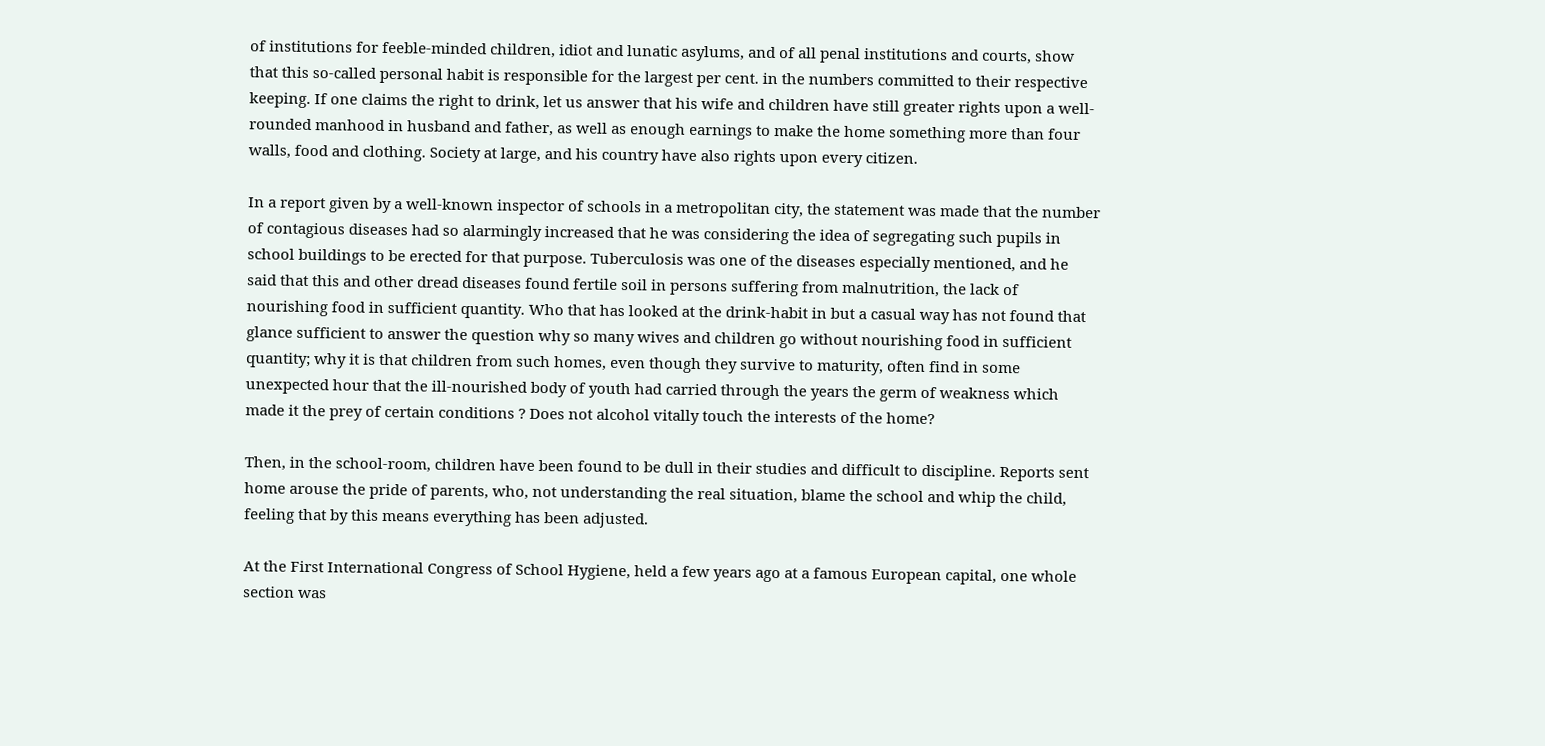of institutions for feeble-minded children, idiot and lunatic asylums, and of all penal institutions and courts, show that this so-called personal habit is responsible for the largest per cent. in the numbers committed to their respective keeping. If one claims the right to drink, let us answer that his wife and children have still greater rights upon a well-rounded manhood in husband and father, as well as enough earnings to make the home something more than four walls, food and clothing. Society at large, and his country have also rights upon every citizen.

In a report given by a well-known inspector of schools in a metropolitan city, the statement was made that the number of contagious diseases had so alarmingly increased that he was considering the idea of segregating such pupils in school buildings to be erected for that purpose. Tuberculosis was one of the diseases especially mentioned, and he said that this and other dread diseases found fertile soil in persons suffering from malnutrition, the lack of nourishing food in sufficient quantity. Who that has looked at the drink-habit in but a casual way has not found that glance sufficient to answer the question why so many wives and children go without nourishing food in sufficient quantity; why it is that children from such homes, even though they survive to maturity, often find in some unexpected hour that the ill-nourished body of youth had carried through the years the germ of weakness which made it the prey of certain conditions ? Does not alcohol vitally touch the interests of the home?

Then, in the school-room, children have been found to be dull in their studies and difficult to discipline. Reports sent home arouse the pride of parents, who, not understanding the real situation, blame the school and whip the child, feeling that by this means everything has been adjusted.

At the First International Congress of School Hygiene, held a few years ago at a famous European capital, one whole section was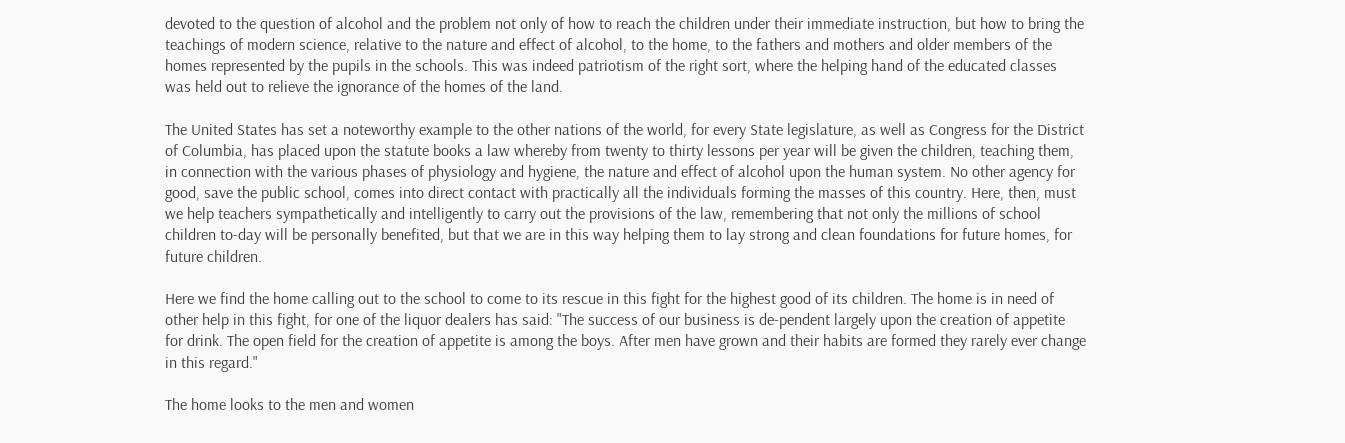devoted to the question of alcohol and the problem not only of how to reach the children under their immediate instruction, but how to bring the teachings of modern science, relative to the nature and effect of alcohol, to the home, to the fathers and mothers and older members of the homes represented by the pupils in the schools. This was indeed patriotism of the right sort, where the helping hand of the educated classes was held out to relieve the ignorance of the homes of the land.

The United States has set a noteworthy example to the other nations of the world, for every State legislature, as well as Congress for the District of Columbia, has placed upon the statute books a law whereby from twenty to thirty lessons per year will be given the children, teaching them, in connection with the various phases of physiology and hygiene, the nature and effect of alcohol upon the human system. No other agency for good, save the public school, comes into direct contact with practically all the individuals forming the masses of this country. Here, then, must we help teachers sympathetically and intelligently to carry out the provisions of the law, remembering that not only the millions of school children to-day will be personally benefited, but that we are in this way helping them to lay strong and clean foundations for future homes, for future children.

Here we find the home calling out to the school to come to its rescue in this fight for the highest good of its children. The home is in need of other help in this fight, for one of the liquor dealers has said: "The success of our business is de-pendent largely upon the creation of appetite for drink. The open field for the creation of appetite is among the boys. After men have grown and their habits are formed they rarely ever change in this regard."

The home looks to the men and women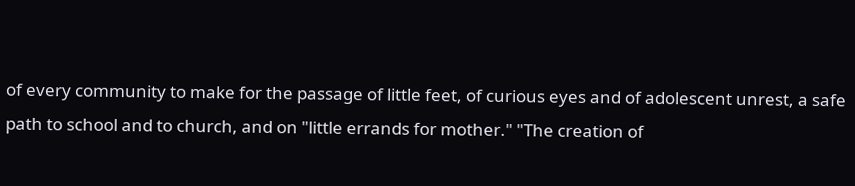of every community to make for the passage of little feet, of curious eyes and of adolescent unrest, a safe path to school and to church, and on "little errands for mother." "The creation of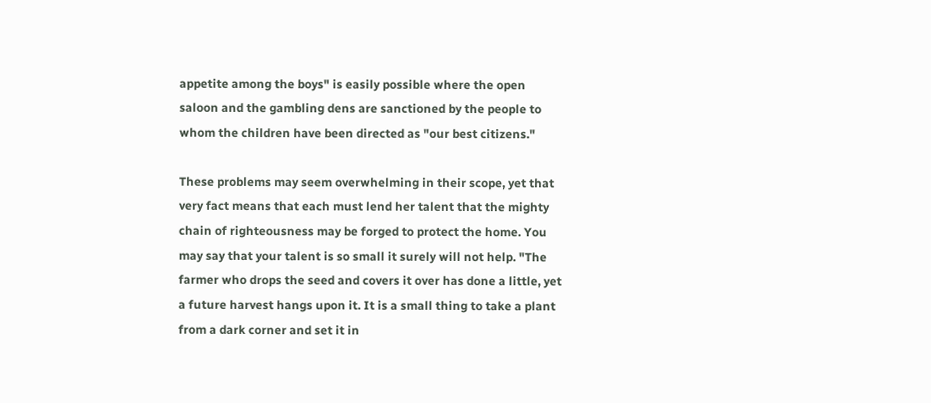appetite among the boys" is easily possible where the open saloon and the gambling dens are sanctioned by the people to whom the children have been directed as "our best citizens."

These problems may seem overwhelming in their scope, yet that very fact means that each must lend her talent that the mighty chain of righteousness may be forged to protect the home. You may say that your talent is so small it surely will not help. "The farmer who drops the seed and covers it over has done a little, yet a future harvest hangs upon it. It is a small thing to take a plant from a dark corner and set it in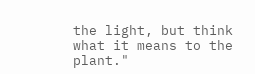the light, but think what it means to the plant."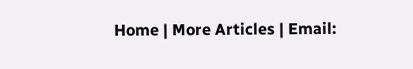Home | More Articles | Email: